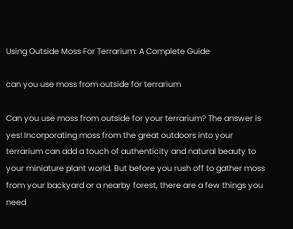Using Outside Moss For Terrarium: A Complete Guide

can you use moss from outside for terrarium

Can you use moss from outside for your terrarium? The answer is yes! Incorporating moss from the great outdoors into your terrarium can add a touch of authenticity and natural beauty to your miniature plant world. But before you rush off to gather moss from your backyard or a nearby forest, there are a few things you need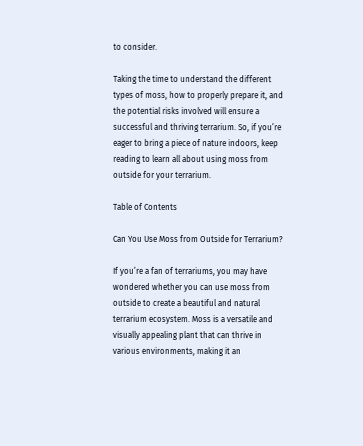to consider.

Taking the time to understand the different types of moss, how to properly prepare it, and the potential risks involved will ensure a successful and thriving terrarium. So, if you’re eager to bring a piece of nature indoors, keep reading to learn all about using moss from outside for your terrarium.

Table of Contents

Can You Use Moss from Outside for Terrarium?

If you’re a fan of terrariums, you may have wondered whether you can use moss from outside to create a beautiful and natural terrarium ecosystem. Moss is a versatile and visually appealing plant that can thrive in various environments, making it an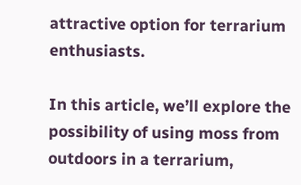attractive option for terrarium enthusiasts.

In this article, we’ll explore the possibility of using moss from outdoors in a terrarium,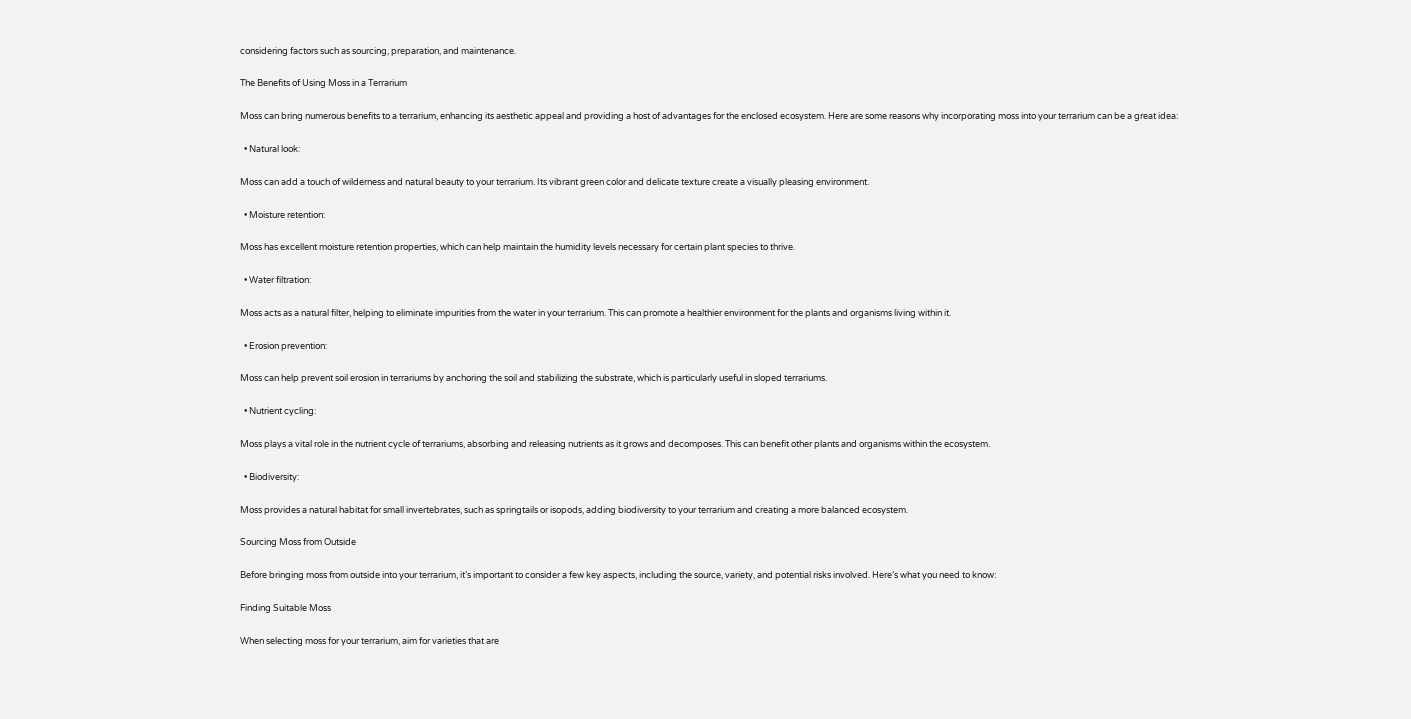considering factors such as sourcing, preparation, and maintenance.

The Benefits of Using Moss in a Terrarium

Moss can bring numerous benefits to a terrarium, enhancing its aesthetic appeal and providing a host of advantages for the enclosed ecosystem. Here are some reasons why incorporating moss into your terrarium can be a great idea:

  • Natural look:

Moss can add a touch of wilderness and natural beauty to your terrarium. Its vibrant green color and delicate texture create a visually pleasing environment.

  • Moisture retention:

Moss has excellent moisture retention properties, which can help maintain the humidity levels necessary for certain plant species to thrive.

  • Water filtration:

Moss acts as a natural filter, helping to eliminate impurities from the water in your terrarium. This can promote a healthier environment for the plants and organisms living within it.

  • Erosion prevention:

Moss can help prevent soil erosion in terrariums by anchoring the soil and stabilizing the substrate, which is particularly useful in sloped terrariums.

  • Nutrient cycling:

Moss plays a vital role in the nutrient cycle of terrariums, absorbing and releasing nutrients as it grows and decomposes. This can benefit other plants and organisms within the ecosystem.

  • Biodiversity:

Moss provides a natural habitat for small invertebrates, such as springtails or isopods, adding biodiversity to your terrarium and creating a more balanced ecosystem.

Sourcing Moss from Outside

Before bringing moss from outside into your terrarium, it’s important to consider a few key aspects, including the source, variety, and potential risks involved. Here’s what you need to know:

Finding Suitable Moss

When selecting moss for your terrarium, aim for varieties that are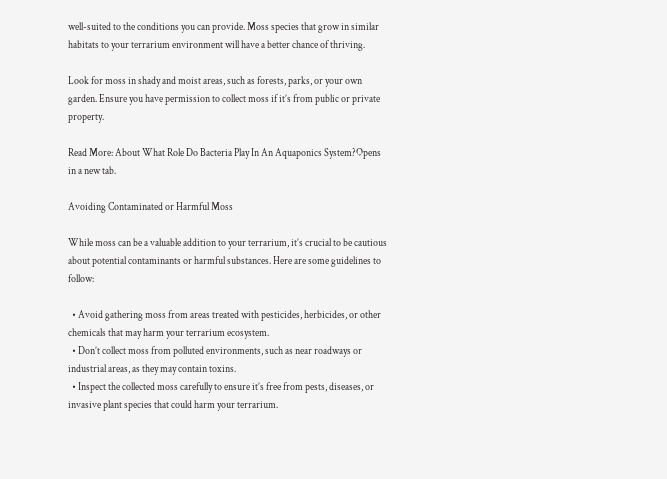well-suited to the conditions you can provide. Moss species that grow in similar habitats to your terrarium environment will have a better chance of thriving.

Look for moss in shady and moist areas, such as forests, parks, or your own garden. Ensure you have permission to collect moss if it’s from public or private property.

Read More: About What Role Do Bacteria Play In An Aquaponics System?Opens in a new tab.

Avoiding Contaminated or Harmful Moss

While moss can be a valuable addition to your terrarium, it’s crucial to be cautious about potential contaminants or harmful substances. Here are some guidelines to follow:

  • Avoid gathering moss from areas treated with pesticides, herbicides, or other chemicals that may harm your terrarium ecosystem.
  • Don’t collect moss from polluted environments, such as near roadways or industrial areas, as they may contain toxins.
  • Inspect the collected moss carefully to ensure it’s free from pests, diseases, or invasive plant species that could harm your terrarium.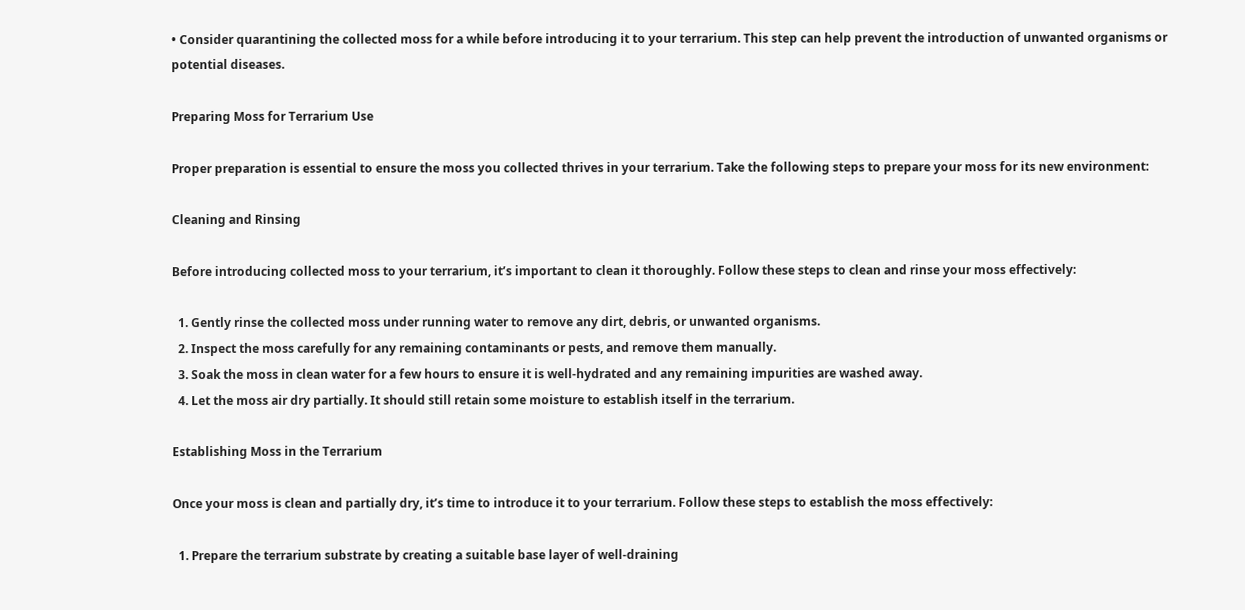• Consider quarantining the collected moss for a while before introducing it to your terrarium. This step can help prevent the introduction of unwanted organisms or potential diseases.

Preparing Moss for Terrarium Use

Proper preparation is essential to ensure the moss you collected thrives in your terrarium. Take the following steps to prepare your moss for its new environment:

Cleaning and Rinsing

Before introducing collected moss to your terrarium, it’s important to clean it thoroughly. Follow these steps to clean and rinse your moss effectively:

  1. Gently rinse the collected moss under running water to remove any dirt, debris, or unwanted organisms.
  2. Inspect the moss carefully for any remaining contaminants or pests, and remove them manually.
  3. Soak the moss in clean water for a few hours to ensure it is well-hydrated and any remaining impurities are washed away.
  4. Let the moss air dry partially. It should still retain some moisture to establish itself in the terrarium.

Establishing Moss in the Terrarium

Once your moss is clean and partially dry, it’s time to introduce it to your terrarium. Follow these steps to establish the moss effectively:

  1. Prepare the terrarium substrate by creating a suitable base layer of well-draining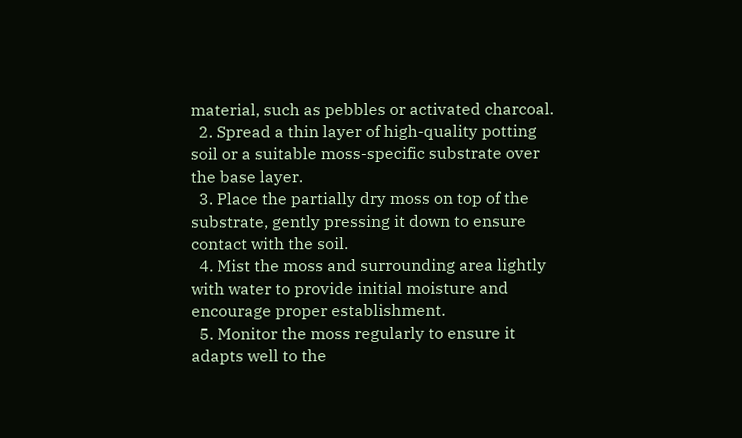material, such as pebbles or activated charcoal.
  2. Spread a thin layer of high-quality potting soil or a suitable moss-specific substrate over the base layer.
  3. Place the partially dry moss on top of the substrate, gently pressing it down to ensure contact with the soil.
  4. Mist the moss and surrounding area lightly with water to provide initial moisture and encourage proper establishment.
  5. Monitor the moss regularly to ensure it adapts well to the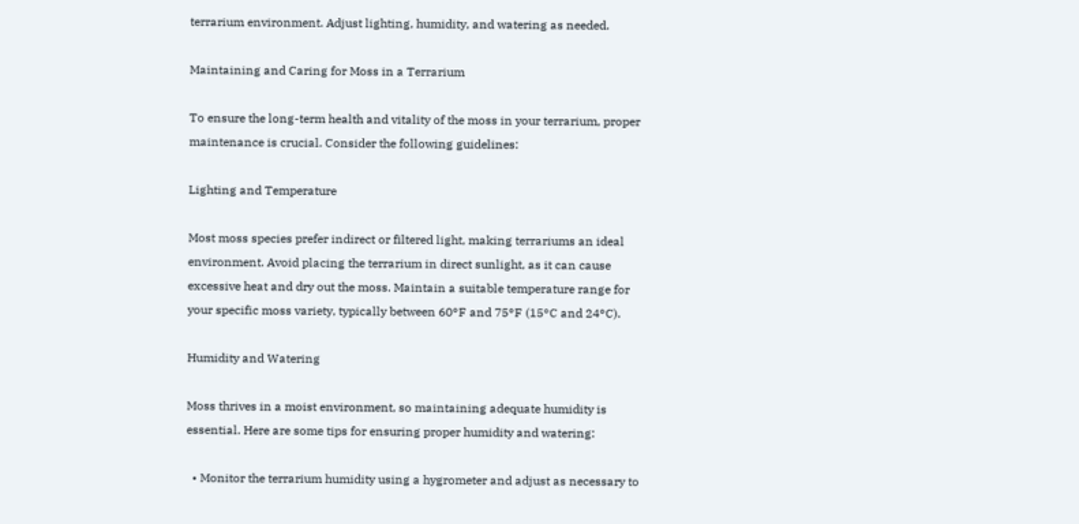terrarium environment. Adjust lighting, humidity, and watering as needed.

Maintaining and Caring for Moss in a Terrarium

To ensure the long-term health and vitality of the moss in your terrarium, proper maintenance is crucial. Consider the following guidelines:

Lighting and Temperature

Most moss species prefer indirect or filtered light, making terrariums an ideal environment. Avoid placing the terrarium in direct sunlight, as it can cause excessive heat and dry out the moss. Maintain a suitable temperature range for your specific moss variety, typically between 60°F and 75°F (15°C and 24°C).

Humidity and Watering

Moss thrives in a moist environment, so maintaining adequate humidity is essential. Here are some tips for ensuring proper humidity and watering:

  • Monitor the terrarium humidity using a hygrometer and adjust as necessary to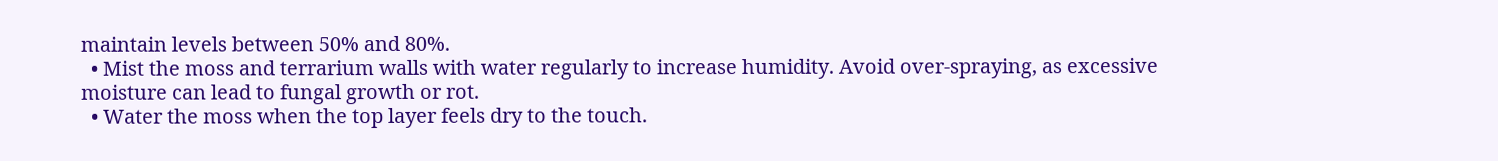maintain levels between 50% and 80%.
  • Mist the moss and terrarium walls with water regularly to increase humidity. Avoid over-spraying, as excessive moisture can lead to fungal growth or rot.
  • Water the moss when the top layer feels dry to the touch.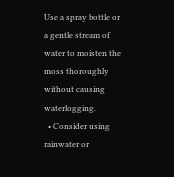Use a spray bottle or a gentle stream of water to moisten the moss thoroughly without causing waterlogging.
  • Consider using rainwater or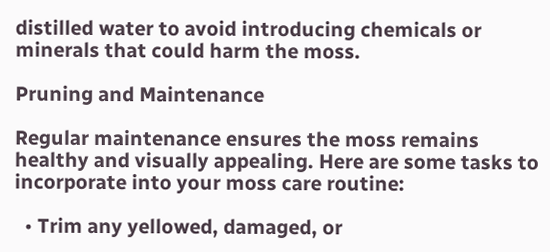distilled water to avoid introducing chemicals or minerals that could harm the moss.

Pruning and Maintenance

Regular maintenance ensures the moss remains healthy and visually appealing. Here are some tasks to incorporate into your moss care routine:

  • Trim any yellowed, damaged, or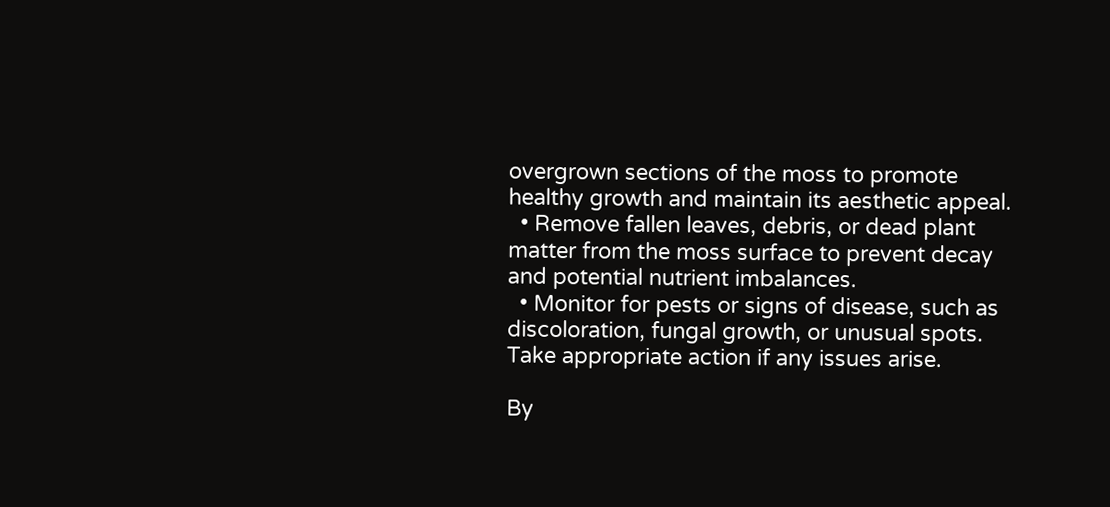overgrown sections of the moss to promote healthy growth and maintain its aesthetic appeal.
  • Remove fallen leaves, debris, or dead plant matter from the moss surface to prevent decay and potential nutrient imbalances.
  • Monitor for pests or signs of disease, such as discoloration, fungal growth, or unusual spots. Take appropriate action if any issues arise.

By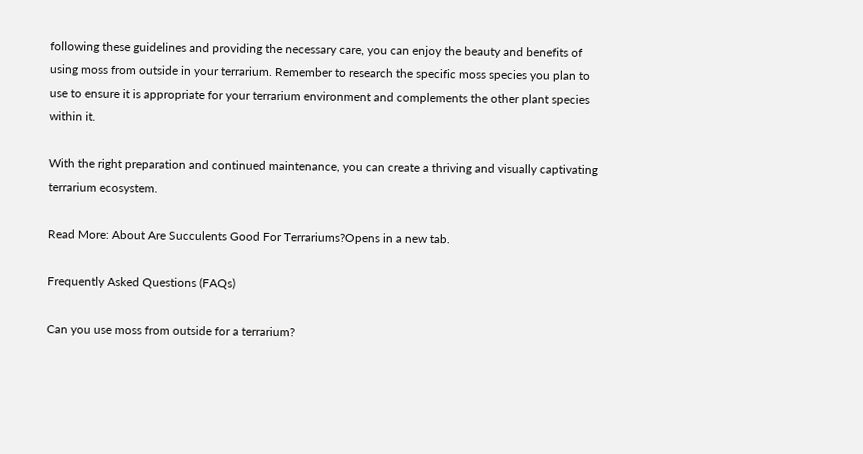following these guidelines and providing the necessary care, you can enjoy the beauty and benefits of using moss from outside in your terrarium. Remember to research the specific moss species you plan to use to ensure it is appropriate for your terrarium environment and complements the other plant species within it.

With the right preparation and continued maintenance, you can create a thriving and visually captivating terrarium ecosystem.

Read More: About Are Succulents Good For Terrariums?Opens in a new tab.

Frequently Asked Questions (FAQs)

Can you use moss from outside for a terrarium?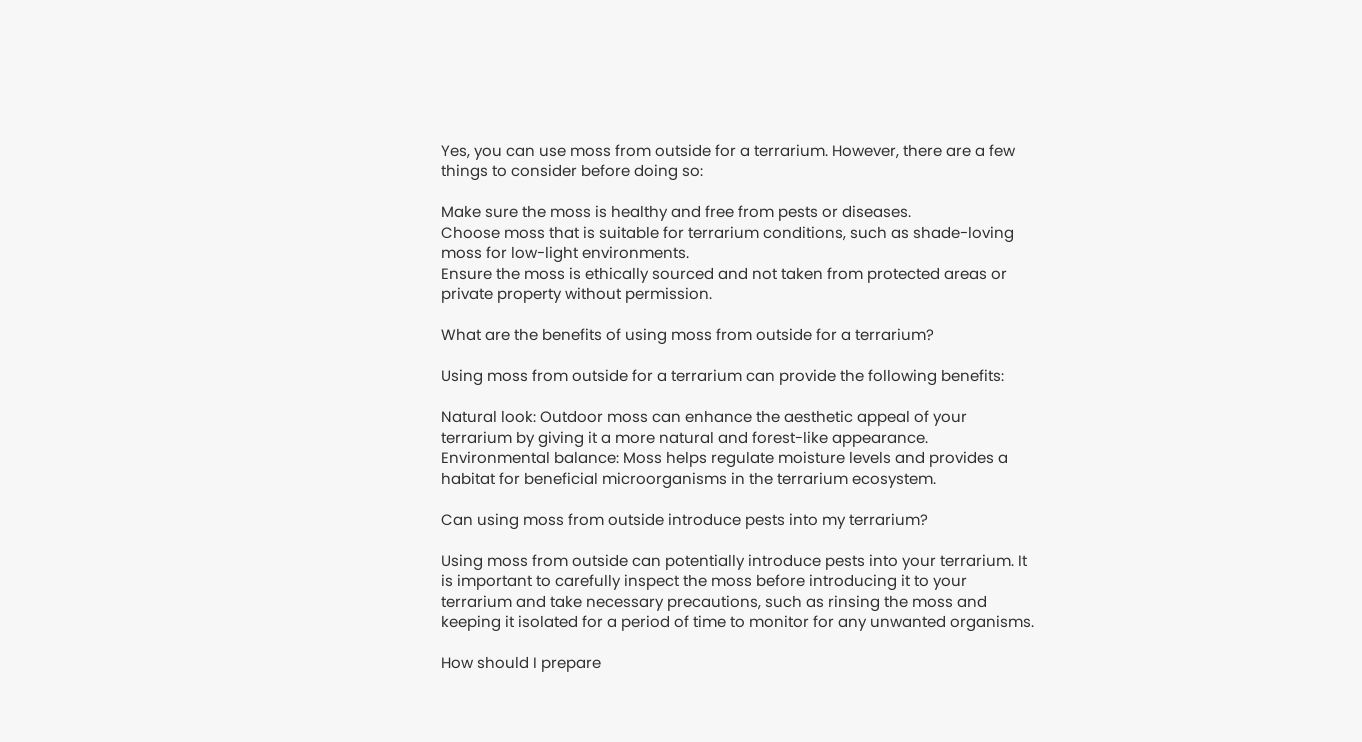Yes, you can use moss from outside for a terrarium. However, there are a few things to consider before doing so:

Make sure the moss is healthy and free from pests or diseases.
Choose moss that is suitable for terrarium conditions, such as shade-loving moss for low-light environments.
Ensure the moss is ethically sourced and not taken from protected areas or private property without permission.

What are the benefits of using moss from outside for a terrarium?

Using moss from outside for a terrarium can provide the following benefits:

Natural look: Outdoor moss can enhance the aesthetic appeal of your terrarium by giving it a more natural and forest-like appearance.
Environmental balance: Moss helps regulate moisture levels and provides a habitat for beneficial microorganisms in the terrarium ecosystem.

Can using moss from outside introduce pests into my terrarium?

Using moss from outside can potentially introduce pests into your terrarium. It is important to carefully inspect the moss before introducing it to your terrarium and take necessary precautions, such as rinsing the moss and keeping it isolated for a period of time to monitor for any unwanted organisms.

How should I prepare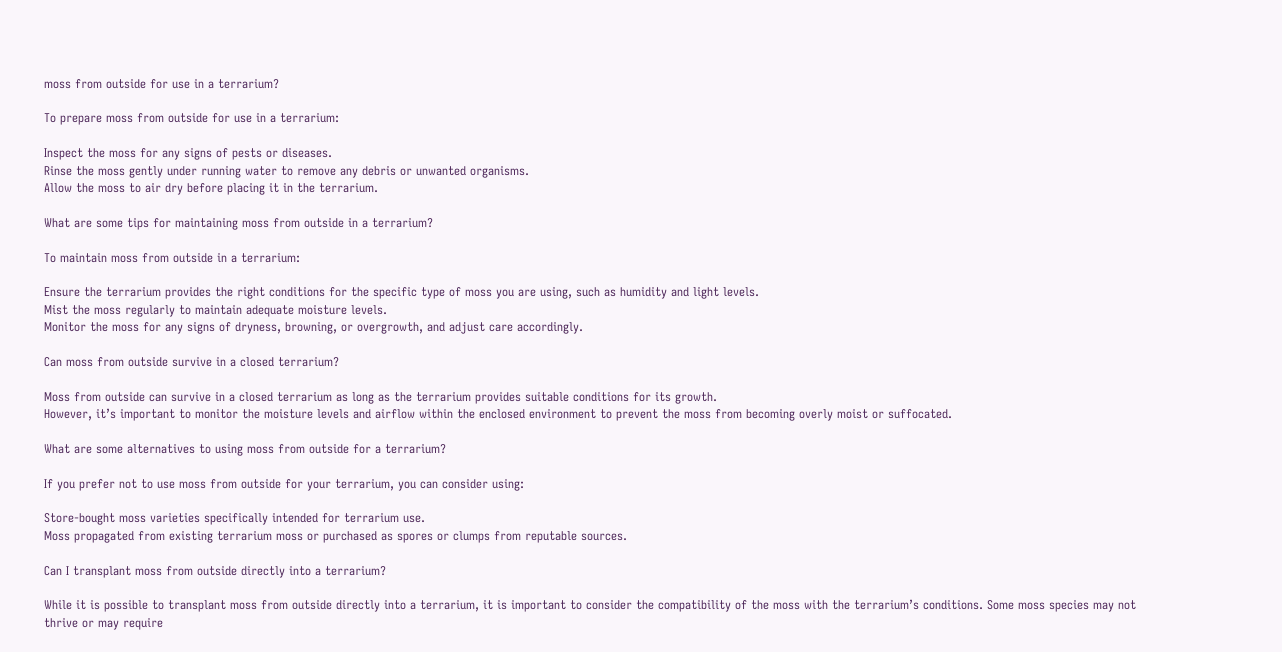moss from outside for use in a terrarium?

To prepare moss from outside for use in a terrarium:

Inspect the moss for any signs of pests or diseases.
Rinse the moss gently under running water to remove any debris or unwanted organisms.
Allow the moss to air dry before placing it in the terrarium.

What are some tips for maintaining moss from outside in a terrarium?

To maintain moss from outside in a terrarium:

Ensure the terrarium provides the right conditions for the specific type of moss you are using, such as humidity and light levels.
Mist the moss regularly to maintain adequate moisture levels.
Monitor the moss for any signs of dryness, browning, or overgrowth, and adjust care accordingly.

Can moss from outside survive in a closed terrarium?

Moss from outside can survive in a closed terrarium as long as the terrarium provides suitable conditions for its growth.
However, it’s important to monitor the moisture levels and airflow within the enclosed environment to prevent the moss from becoming overly moist or suffocated.

What are some alternatives to using moss from outside for a terrarium?

If you prefer not to use moss from outside for your terrarium, you can consider using:

Store-bought moss varieties specifically intended for terrarium use.
Moss propagated from existing terrarium moss or purchased as spores or clumps from reputable sources.

Can I transplant moss from outside directly into a terrarium?

While it is possible to transplant moss from outside directly into a terrarium, it is important to consider the compatibility of the moss with the terrarium’s conditions. Some moss species may not thrive or may require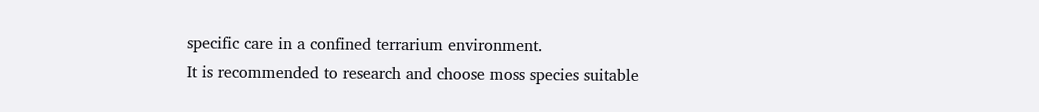specific care in a confined terrarium environment.
It is recommended to research and choose moss species suitable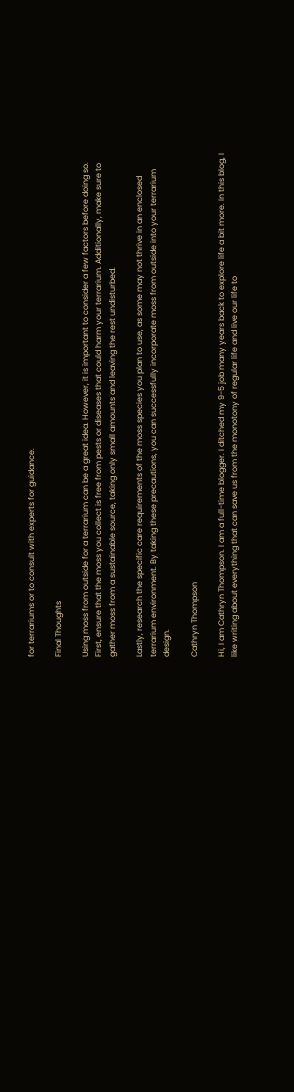for terrariums or to consult with experts for guidance.

Final Thoughts

Using moss from outside for a terrarium can be a great idea. However, it is important to consider a few factors before doing so. First, ensure that the moss you collect is free from pests or diseases that could harm your terrarium. Additionally, make sure to gather moss from a sustainable source, taking only small amounts and leaving the rest undisturbed.

Lastly, research the specific care requirements of the moss species you plan to use, as some may not thrive in an enclosed terrarium environment. By taking these precautions, you can successfully incorporate moss from outside into your terrarium design.

Cathryn Thompson

Hi, I am Cathryn Thompson. I am a full-time blogger. I ditched my 9-5 job many years back to explore life a bit more. In this blog, I like writing about everything that can save us from the monotony of regular life and live our life to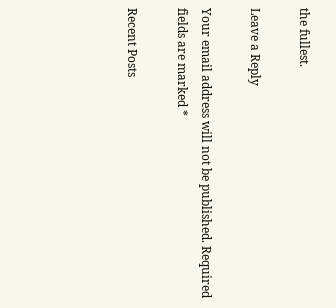the fullest.

Leave a Reply

Your email address will not be published. Required fields are marked *

Recent Posts